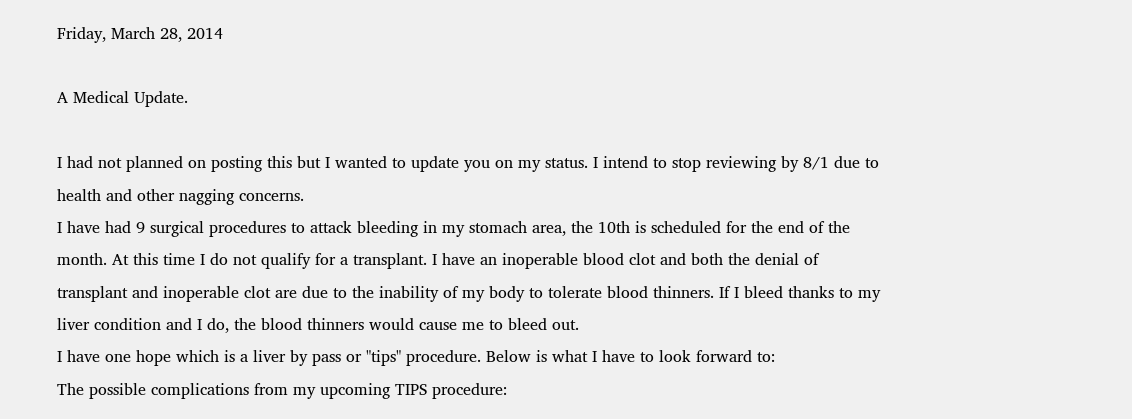Friday, March 28, 2014

A Medical Update.

I had not planned on posting this but I wanted to update you on my status. I intend to stop reviewing by 8/1 due to health and other nagging concerns.
I have had 9 surgical procedures to attack bleeding in my stomach area, the 10th is scheduled for the end of the month. At this time I do not qualify for a transplant. I have an inoperable blood clot and both the denial of transplant and inoperable clot are due to the inability of my body to tolerate blood thinners. If I bleed thanks to my liver condition and I do, the blood thinners would cause me to bleed out.
I have one hope which is a liver by pass or "tips" procedure. Below is what I have to look forward to:
The possible complications from my upcoming TIPS procedure: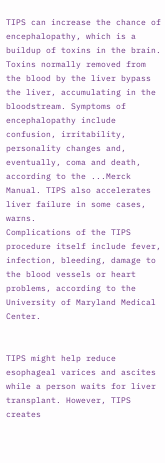TIPS can increase the chance of encephalopathy, which is a buildup of toxins in the brain. Toxins normally removed from the blood by the liver bypass the liver, accumulating in the bloodstream. Symptoms of encephalopathy include confusion, irritability, personality changes and, eventually, coma and death, according to the ...Merck Manual. TIPS also accelerates liver failure in some cases, warns.
Complications of the TIPS procedure itself include fever, infection, bleeding, damage to the blood vessels or heart problems, according to the University of Maryland Medical Center.


TIPS might help reduce esophageal varices and ascites while a person waits for liver transplant. However, TIPS creates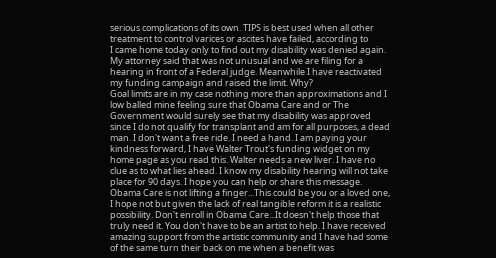serious complications of its own. TIPS is best used when all other treatment to control varices or ascites have failed, according to
I came home today only to find out my disability was denied again. My attorney said that was not unusual and we are filing for a hearing in front of a Federal judge. Meanwhile I have reactivated my funding campaign and raised the limit. Why?
Goal limits are in my case nothing more than approximations and I low balled mine feeling sure that Obama Care and or The Government would surely see that my disability was approved since I do not qualify for transplant and am for all purposes, a dead man. I don't want a free ride. I need a hand. I am paying your kindness forward, I have Walter Trout's funding widget on my home page as you read this. Walter needs a new liver. I have no clue as to what lies ahead. I know my disability hearing will not take place for 90 days. I hope you can help or share this message. Obama Care is not lifting a finger...This could be you or a loved one, I hope not but given the lack of real tangible reform it is a realistic possibility. Don't enroll in Obama Care...It doesn't help those that truly need it. You don't have to be an artist to help. I have received amazing support from the artistic community and I have had some of the same turn their back on me when a benefit was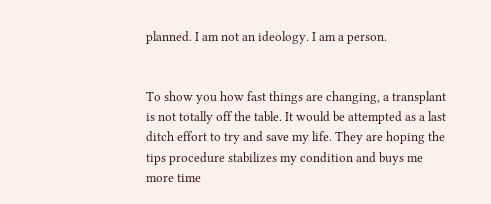planned. I am not an ideology. I am a person.


To show you how fast things are changing, a transplant is not totally off the table. It would be attempted as a last ditch effort to try and save my life. They are hoping the tips procedure stabilizes my condition and buys me more time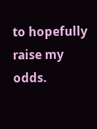to hopefully raise my odds.